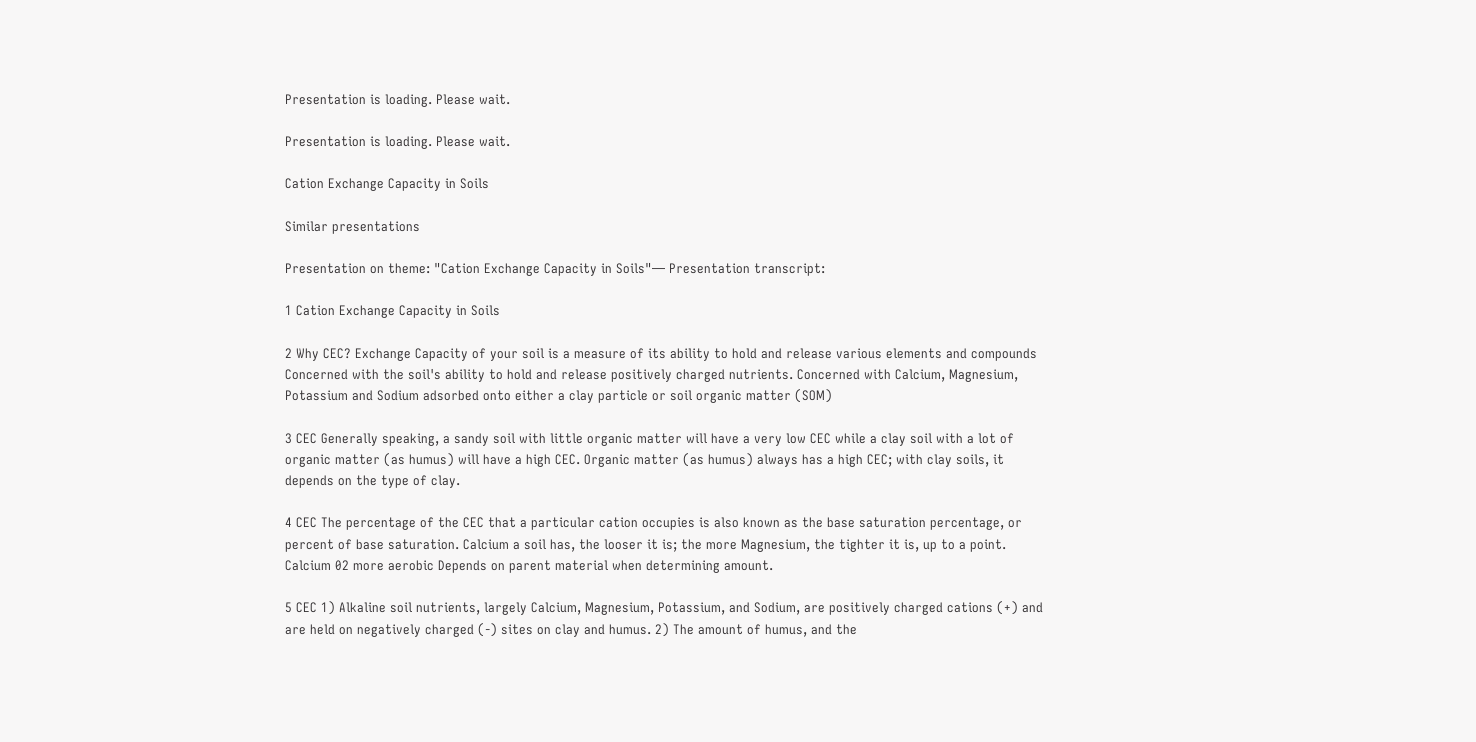Presentation is loading. Please wait.

Presentation is loading. Please wait.

Cation Exchange Capacity in Soils

Similar presentations

Presentation on theme: "Cation Exchange Capacity in Soils"— Presentation transcript:

1 Cation Exchange Capacity in Soils

2 Why CEC? Exchange Capacity of your soil is a measure of its ability to hold and release various elements and compounds Concerned with the soil's ability to hold and release positively charged nutrients. Concerned with Calcium, Magnesium, Potassium and Sodium adsorbed onto either a clay particle or soil organic matter (SOM)

3 CEC Generally speaking, a sandy soil with little organic matter will have a very low CEC while a clay soil with a lot of organic matter (as humus) will have a high CEC. Organic matter (as humus) always has a high CEC; with clay soils, it depends on the type of clay.

4 CEC The percentage of the CEC that a particular cation occupies is also known as the base saturation percentage, or percent of base saturation. Calcium a soil has, the looser it is; the more Magnesium, the tighter it is, up to a point. Calcium 02 more aerobic Depends on parent material when determining amount.

5 CEC 1) Alkaline soil nutrients, largely Calcium, Magnesium, Potassium, and Sodium, are positively charged cations (+) and are held on negatively charged (-) sites on clay and humus. 2) The amount of humus, and the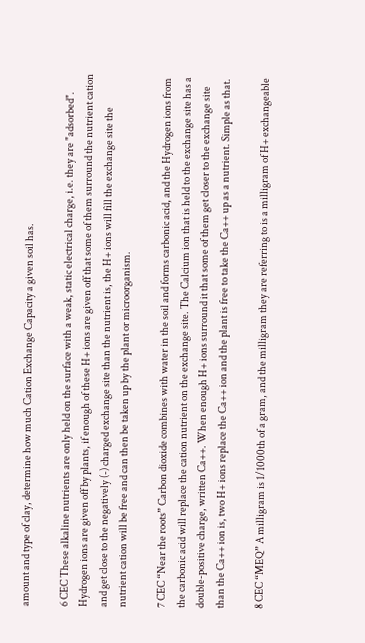amount and type of clay, determine how much Cation Exchange Capacity a given soil has.

6 CEC These alkaline nutrients are only held on the surface with a weak, static electrical charge, i.e. they are "adsorbed". Hydrogen ions are given off by plants, if enough of these H+ ions are given off that some of them surround the nutrient cation and get close to the negatively (-) charged exchange site than the nutrient is, the H+ ions will fill the exchange site the nutrient cation will be free and can then be taken up by the plant or microorganism.

7 CEC “Near the roots” Carbon dioxide combines with water in the soil and forms carbonic acid, and the Hydrogen ions from the carbonic acid will replace the cation nutrient on the exchange site. The Calcium ion that is held to the exchange site has a double-positive charge, written Ca++. When enough H+ ions surround it that some of them get closer to the exchange site than the Ca++ ion is, two H+ ions replace the Ca++ ion and the plant is free to take the Ca++ up as a nutrient. Simple as that.

8 CEC “MEQ” A milligram is 1/1000th of a gram, and the milligram they are referring to is a milligram of H+ exchangeable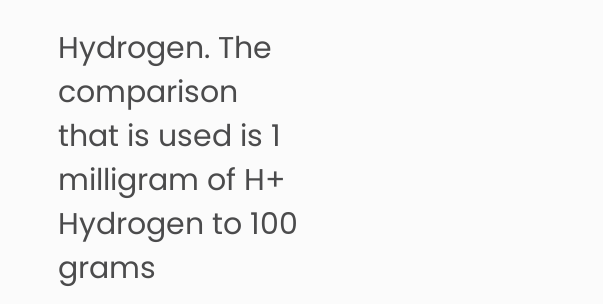Hydrogen. The comparison that is used is 1 milligram of H+ Hydrogen to 100 grams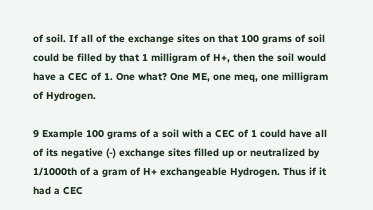of soil. If all of the exchange sites on that 100 grams of soil could be filled by that 1 milligram of H+, then the soil would have a CEC of 1. One what? One ME, one meq, one milligram of Hydrogen.

9 Example 100 grams of a soil with a CEC of 1 could have all of its negative (-) exchange sites filled up or neutralized by 1/1000th of a gram of H+ exchangeable Hydrogen. Thus if it had a CEC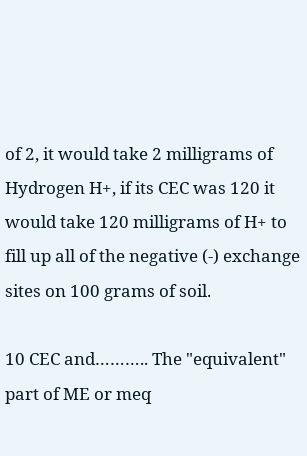of 2, it would take 2 milligrams of Hydrogen H+, if its CEC was 120 it would take 120 milligrams of H+ to fill up all of the negative (-) exchange sites on 100 grams of soil.

10 CEC and……….. The "equivalent" part of ME or meq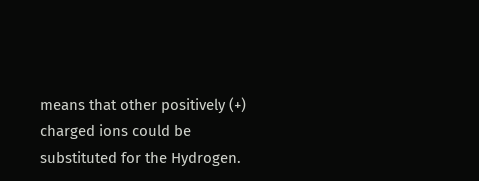means that other positively (+) charged ions could be substituted for the Hydrogen.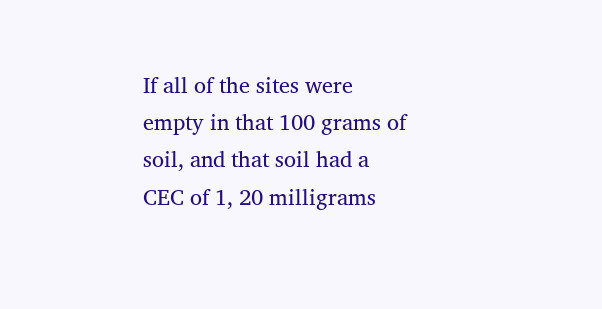If all of the sites were empty in that 100 grams of soil, and that soil had a CEC of 1, 20 milligrams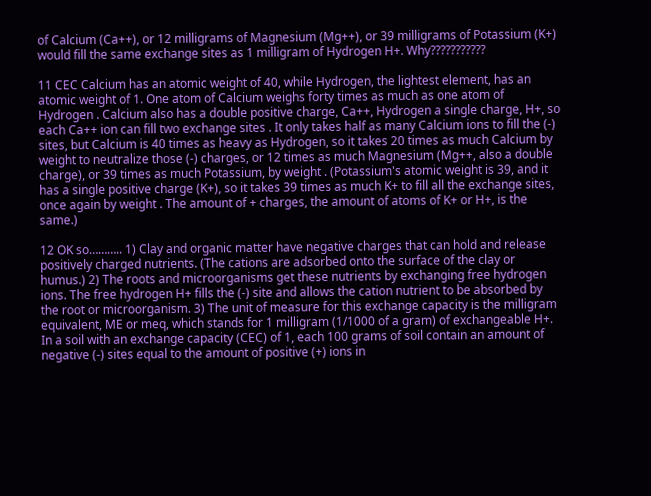of Calcium (Ca++), or 12 milligrams of Magnesium (Mg++), or 39 milligrams of Potassium (K+) would fill the same exchange sites as 1 milligram of Hydrogen H+. Why???????????

11 CEC Calcium has an atomic weight of 40, while Hydrogen, the lightest element, has an atomic weight of 1. One atom of Calcium weighs forty times as much as one atom of Hydrogen . Calcium also has a double positive charge, Ca++, Hydrogen a single charge, H+, so each Ca++ ion can fill two exchange sites . It only takes half as many Calcium ions to fill the (-) sites, but Calcium is 40 times as heavy as Hydrogen, so it takes 20 times as much Calcium by weight to neutralize those (-) charges, or 12 times as much Magnesium (Mg++, also a double charge), or 39 times as much Potassium, by weight . (Potassium's atomic weight is 39, and it has a single positive charge (K+), so it takes 39 times as much K+ to fill all the exchange sites, once again by weight . The amount of + charges, the amount of atoms of K+ or H+, is the same.)

12 OK so……….. 1) Clay and organic matter have negative charges that can hold and release positively charged nutrients. (The cations are adsorbed onto the surface of the clay or humus.) 2) The roots and microorganisms get these nutrients by exchanging free hydrogen ions. The free hydrogen H+ fills the (-) site and allows the cation nutrient to be absorbed by the root or microorganism. 3) The unit of measure for this exchange capacity is the milligram equivalent, ME or meq, which stands for 1 milligram (1/1000 of a gram) of exchangeable H+. In a soil with an exchange capacity (CEC) of 1, each 100 grams of soil contain an amount of negative (-) sites equal to the amount of positive (+) ions in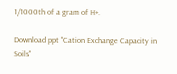1/1000th of a gram of H+.

Download ppt "Cation Exchange Capacity in Soils"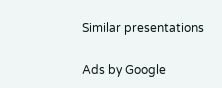Similar presentations

Ads by Google